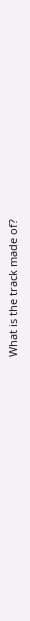What is the track made of?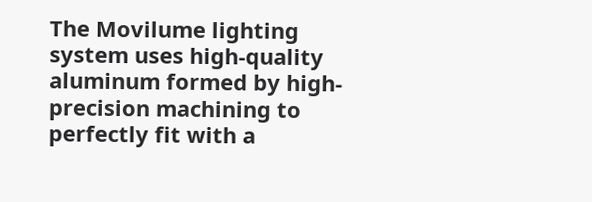The Movilume lighting system uses high-quality aluminum formed by high-precision machining to perfectly fit with a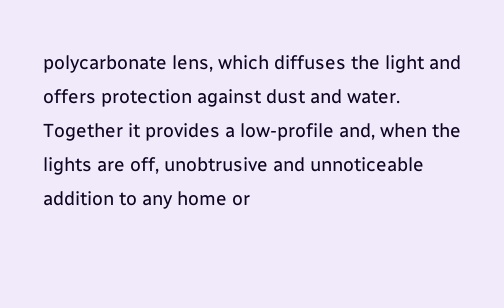polycarbonate lens, which diffuses the light and offers protection against dust and water. Together it provides a low-profile and, when the lights are off, unobtrusive and unnoticeable addition to any home or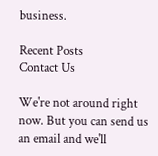business.

Recent Posts
Contact Us

We're not around right now. But you can send us an email and we'll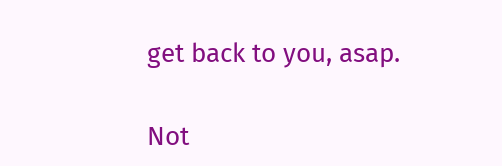get back to you, asap.

Not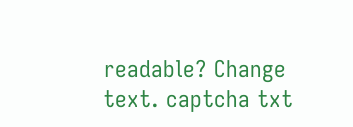readable? Change text. captcha txt